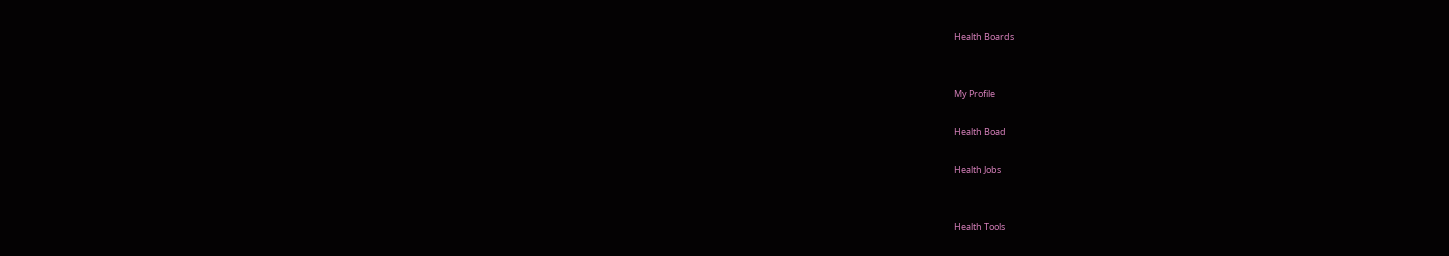Health Boards


My Profile

Health Boad

Health Jobs


Health Tools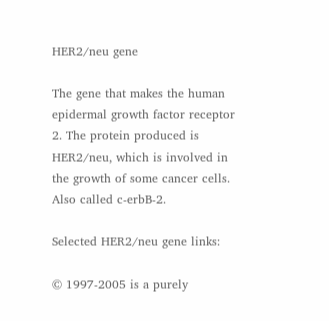HER2/neu gene

The gene that makes the human epidermal growth factor receptor 2. The protein produced is HER2/neu, which is involved in the growth of some cancer cells. Also called c-erbB-2.

Selected HER2/neu gene links:

© 1997-2005 is a purely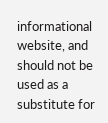informational website, and should not be used as a substitute for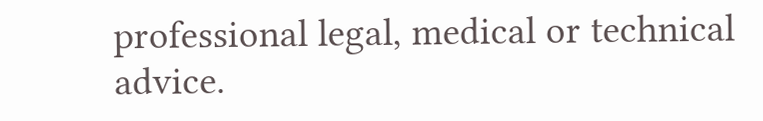professional legal, medical or technical advice.